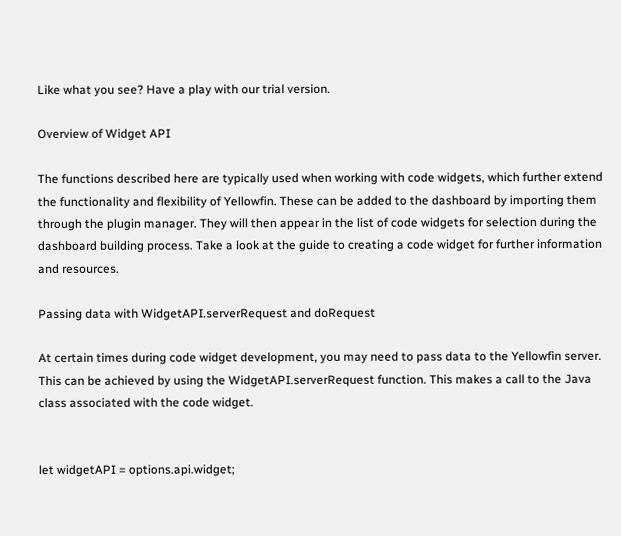Like what you see? Have a play with our trial version.

Overview of Widget API

The functions described here are typically used when working with code widgets, which further extend the functionality and flexibility of Yellowfin. These can be added to the dashboard by importing them through the plugin manager. They will then appear in the list of code widgets for selection during the dashboard building process. Take a look at the guide to creating a code widget for further information and resources.

Passing data with WidgetAPI.serverRequest and doRequest

At certain times during code widget development, you may need to pass data to the Yellowfin server. This can be achieved by using the WidgetAPI.serverRequest function. This makes a call to the Java class associated with the code widget.


let widgetAPI = options.api.widget;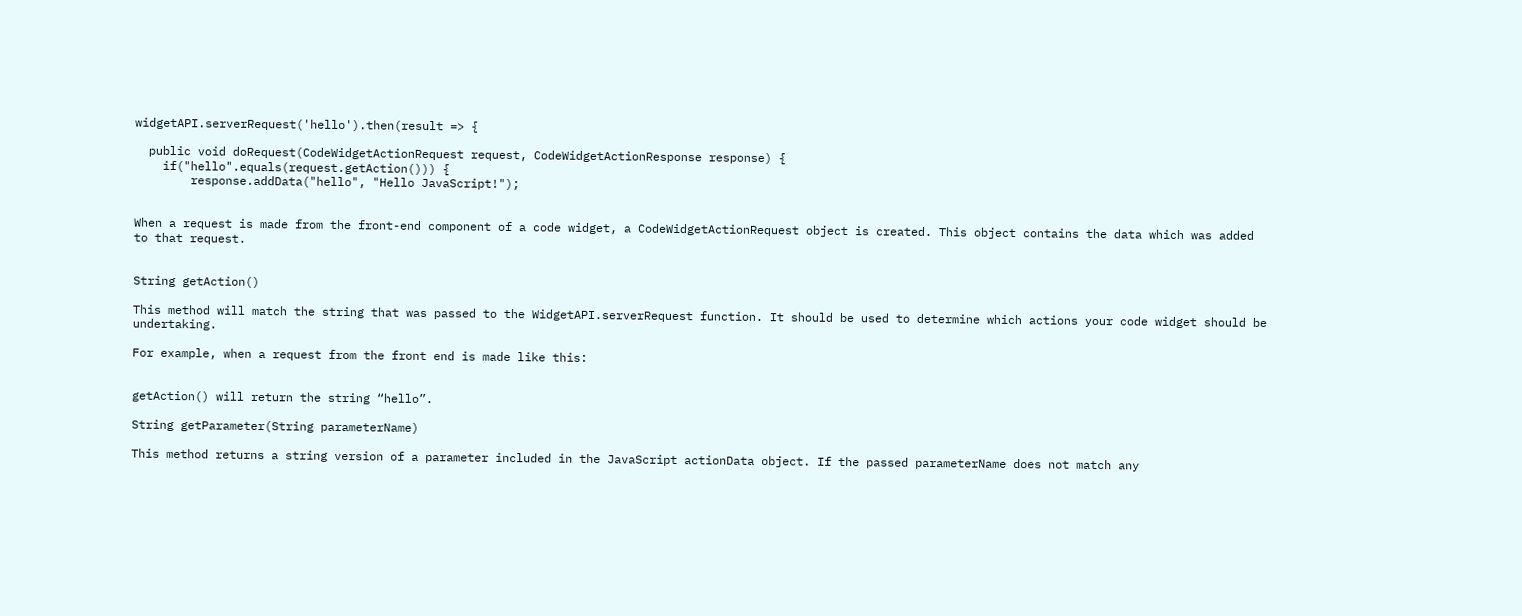widgetAPI.serverRequest('hello').then(result => {

  public void doRequest(CodeWidgetActionRequest request, CodeWidgetActionResponse response) {
    if("hello".equals(request.getAction())) {
        response.addData("hello", "Hello JavaScript!");


When a request is made from the front-end component of a code widget, a CodeWidgetActionRequest object is created. This object contains the data which was added to that request.


String getAction()

This method will match the string that was passed to the WidgetAPI.serverRequest function. It should be used to determine which actions your code widget should be undertaking.

For example, when a request from the front end is made like this:


getAction() will return the string “hello”.

String getParameter(String parameterName)

This method returns a string version of a parameter included in the JavaScript actionData object. If the passed parameterName does not match any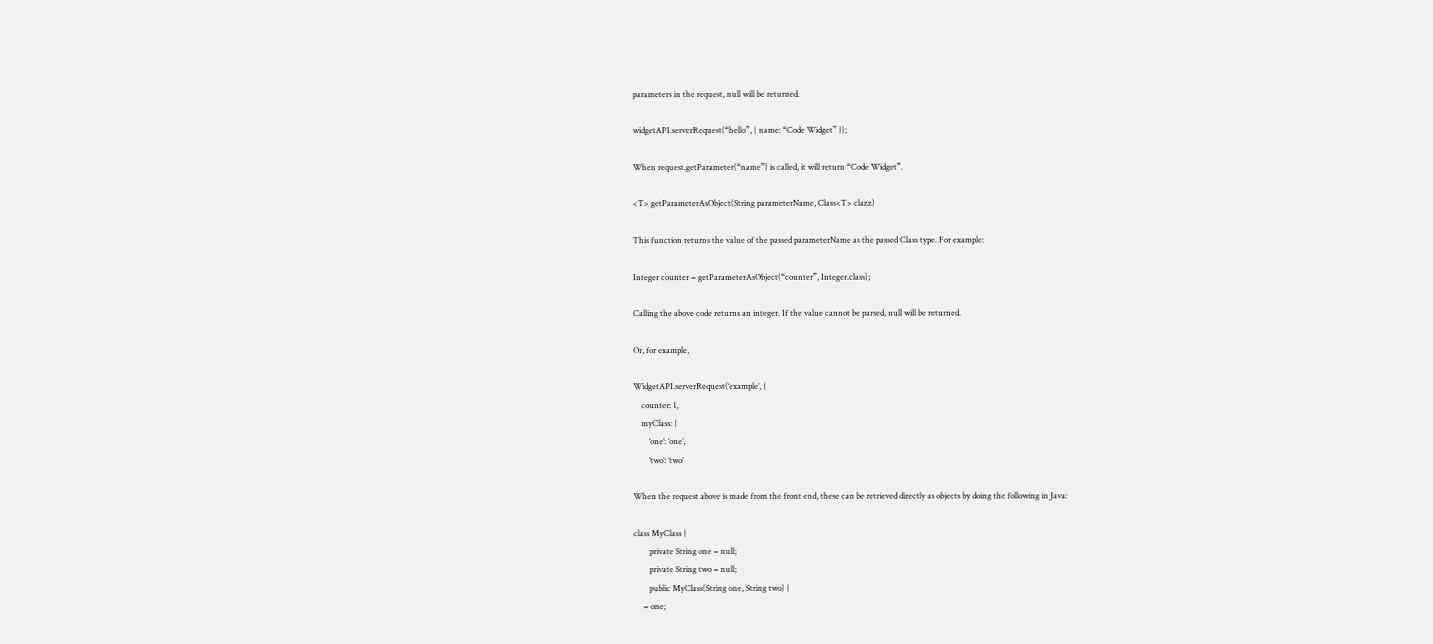parameters in the request, null will be returned.

widgetAPI.serverRequest(“hello”, { name: “Code Widget” });

When request.getParameter(“name”) is called, it will return “Code Widget”.

<T> getParameterAsObject(String parameterName, Class<T> clazz)

This function returns the value of the passed parameterName as the passed Class type. For example:

Integer counter = getParameterAsObject(“counter”, Integer.class);

Calling the above code returns an integer. If the value cannot be parsed, null will be returned.

Or, for example,

WidgetAPI.serverRequest(‘example’, {
    counter: 1,
    myClass: {
        ‘one’: ‘one’,
        ‘two’: ‘two’

When the request above is made from the front end, these can be retrieved directly as objects by doing the following in Java:

class MyClass {
        private String one = null;
        private String two = null;
        public MyClass(String one, String two) {
     = one;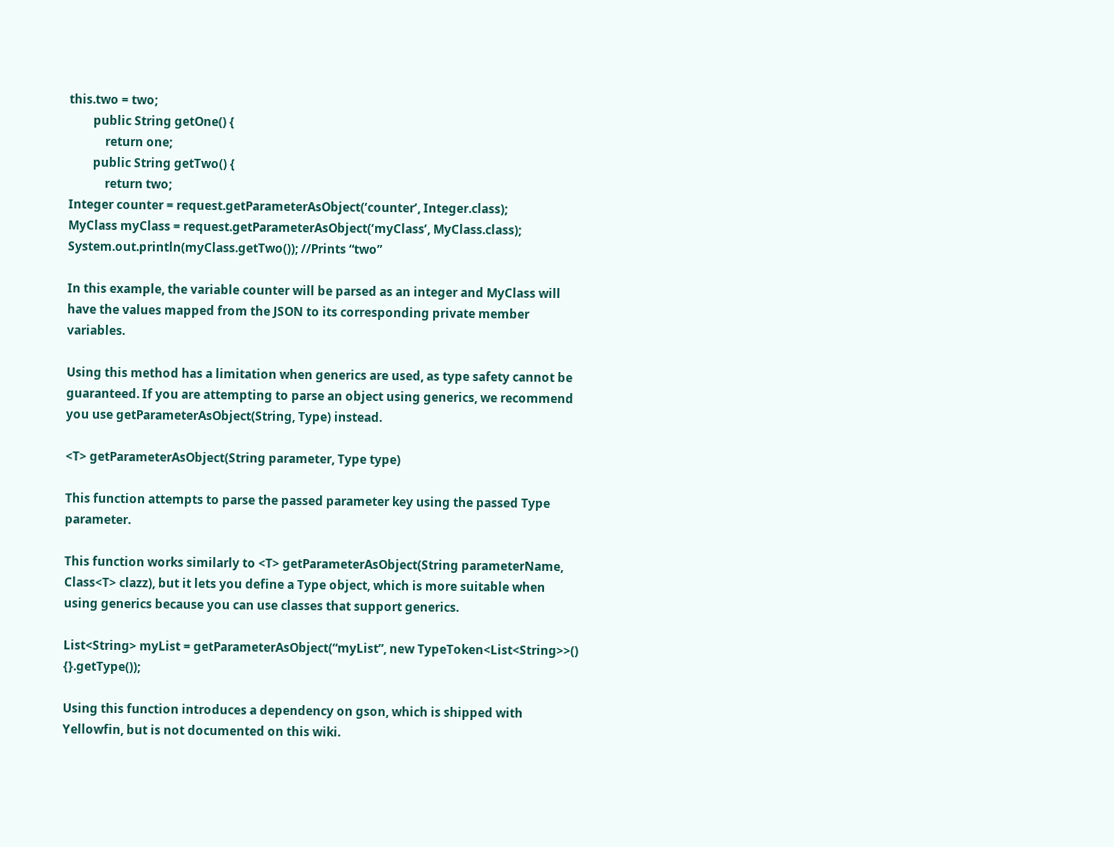this.two = two;
        public String getOne() {
            return one;
        public String getTwo() {
            return two;
Integer counter = request.getParameterAsObject(‘counter’, Integer.class);
MyClass myClass = request.getParameterAsObject(‘myClass’, MyClass.class);
System.out.println(myClass.getTwo()); //Prints “two”

In this example, the variable counter will be parsed as an integer and MyClass will have the values mapped from the JSON to its corresponding private member variables.

Using this method has a limitation when generics are used, as type safety cannot be guaranteed. If you are attempting to parse an object using generics, we recommend you use getParameterAsObject(String, Type) instead.

<T> getParameterAsObject(String parameter, Type type)

This function attempts to parse the passed parameter key using the passed Type parameter.

This function works similarly to <T> getParameterAsObject(String parameterName, Class<T> clazz), but it lets you define a Type object, which is more suitable when using generics because you can use classes that support generics.

List<String> myList = getParameterAsObject(“myList”, new TypeToken<List<String>>() {}.getType());

Using this function introduces a dependency on gson, which is shipped with Yellowfin, but is not documented on this wiki.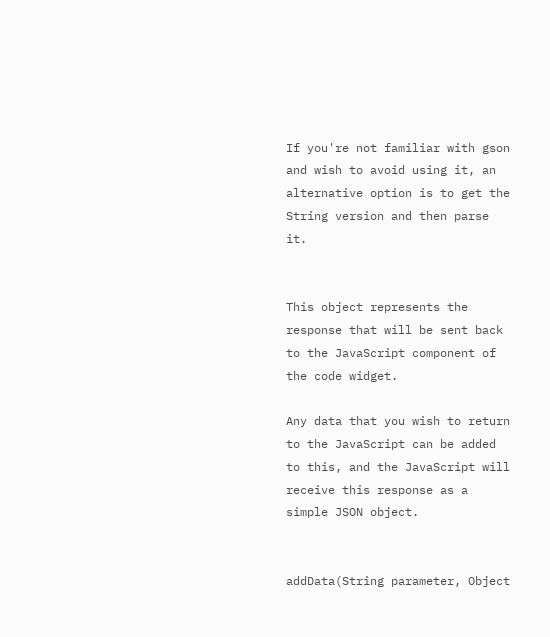If you're not familiar with gson and wish to avoid using it, an alternative option is to get the String version and then parse it.


This object represents the response that will be sent back to the JavaScript component of the code widget.

Any data that you wish to return to the JavaScript can be added to this, and the JavaScript will receive this response as a simple JSON object.


addData(String parameter, Object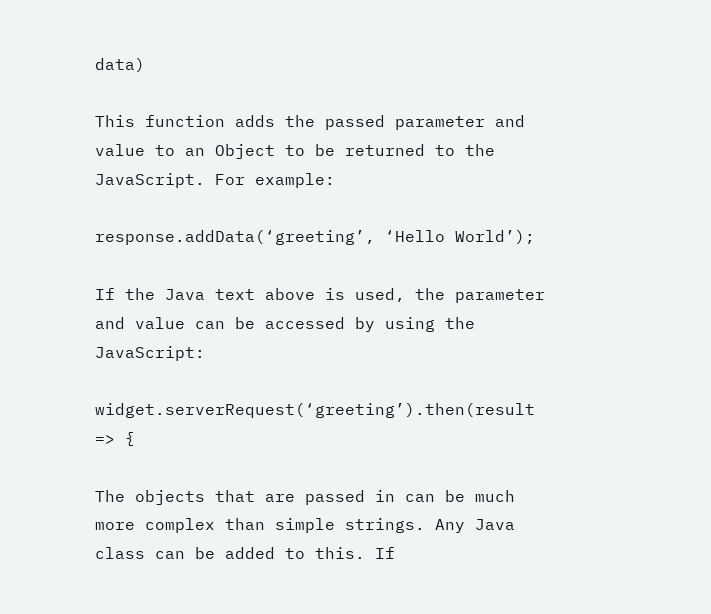data)

This function adds the passed parameter and value to an Object to be returned to the JavaScript. For example:

response.addData(‘greeting’, ‘Hello World’);

If the Java text above is used, the parameter and value can be accessed by using the JavaScript:

widget.serverRequest(‘greeting’).then(result => {

The objects that are passed in can be much more complex than simple strings. Any Java class can be added to this. If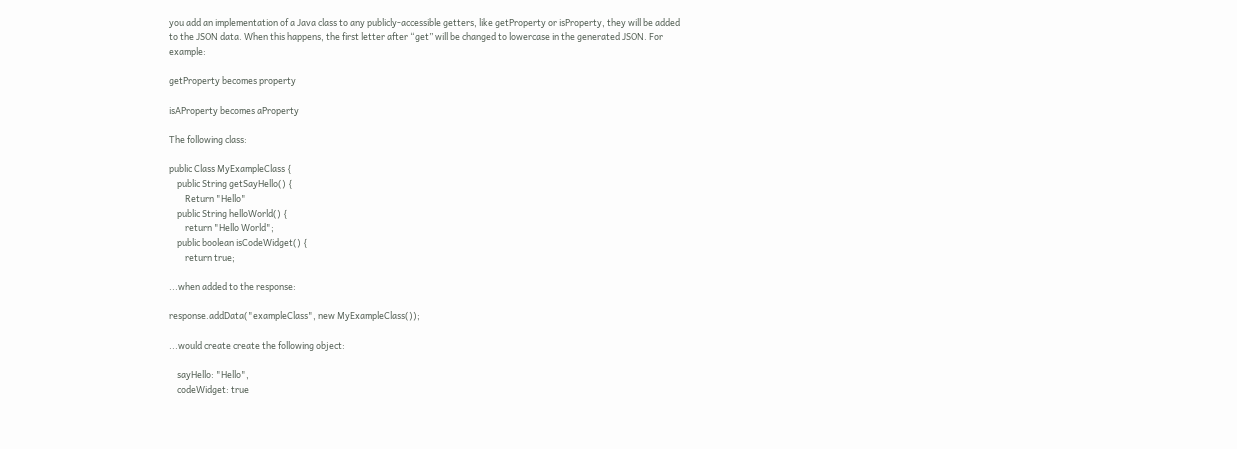you add an implementation of a Java class to any publicly-accessible getters, like getProperty or isProperty, they will be added to the JSON data. When this happens, the first letter after “get” will be changed to lowercase in the generated JSON. For example:

getProperty becomes property

isAProperty becomes aProperty

The following class:

public Class MyExampleClass {
    public String getSayHello() {
        Return "Hello"
    public String helloWorld() {
        return "Hello World";
    public boolean isCodeWidget() {
        return true;

...when added to the response:

response.addData("exampleClass", new MyExampleClass());

...would create create the following object:

    sayHello: "Hello",
    codeWidget: true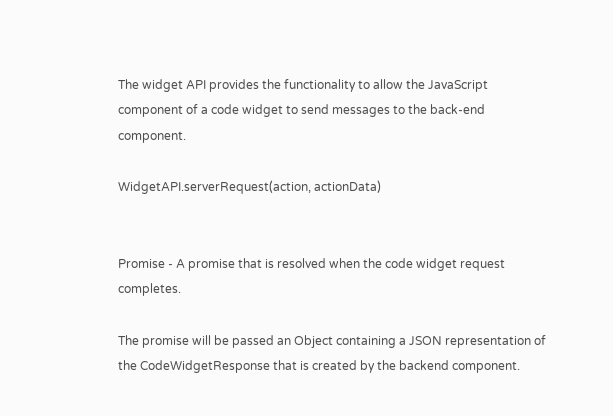The widget API provides the functionality to allow the JavaScript component of a code widget to send messages to the back-end component.

WidgetAPI.serverRequest(action, actionData)


Promise - A promise that is resolved when the code widget request completes.

The promise will be passed an Object containing a JSON representation of the CodeWidgetResponse that is created by the backend component.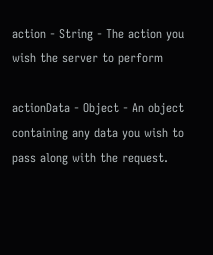action - String - The action you wish the server to perform

actionData - Object - An object containing any data you wish to pass along with the request.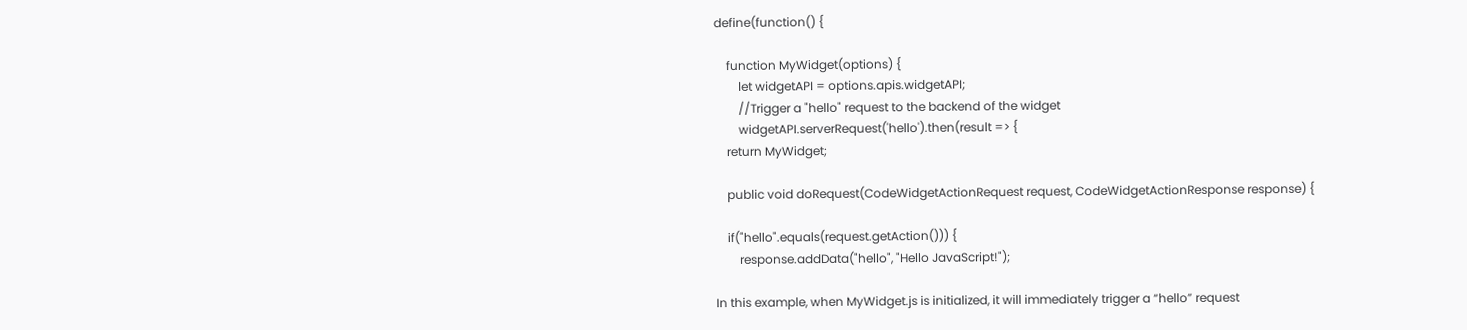define(function() {

    function MyWidget(options) {
        let widgetAPI = options.apis.widgetAPI;
        //Trigger a "hello" request to the backend of the widget
        widgetAPI.serverRequest('hello').then(result => {
    return MyWidget;

    public void doRequest(CodeWidgetActionRequest request, CodeWidgetActionResponse response) {

    if("hello".equals(request.getAction())) {
        response.addData("hello", "Hello JavaScript!");

In this example, when MyWidget.js is initialized, it will immediately trigger a “hello” request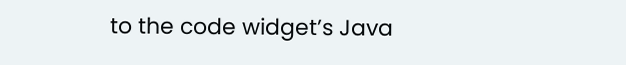to the code widget’s Java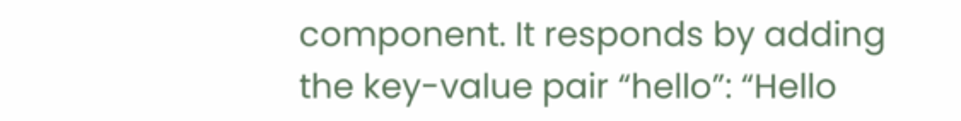component. It responds by adding the key-value pair “hello”: “Hello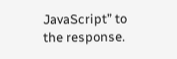JavaScript” to the response.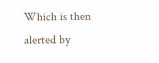Which is then alerted by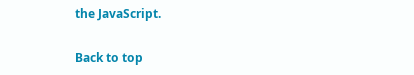the JavaScript.

Back to top